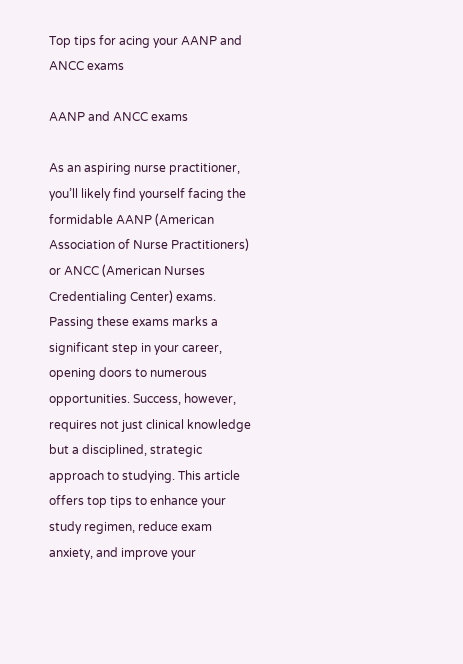Top tips for acing your AANP and ANCC exams

AANP and ANCC exams

As an aspiring nurse practitioner, you’ll likely find yourself facing the formidable AANP (American Association of Nurse Practitioners) or ANCC (American Nurses Credentialing Center) exams. Passing these exams marks a significant step in your career, opening doors to numerous opportunities. Success, however, requires not just clinical knowledge but a disciplined, strategic approach to studying. This article offers top tips to enhance your study regimen, reduce exam anxiety, and improve your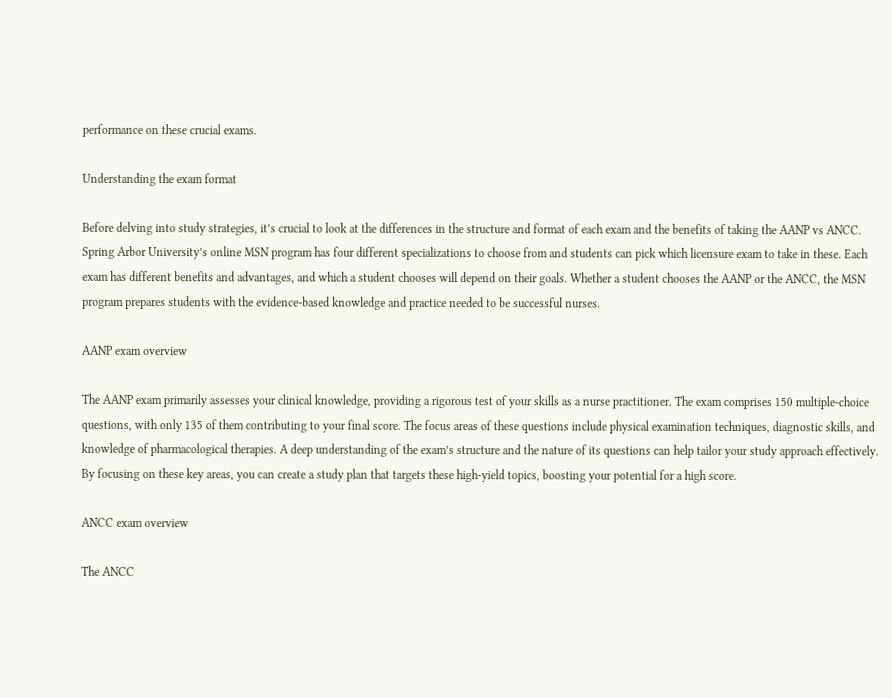performance on these crucial exams.

Understanding the exam format

Before delving into study strategies, it’s crucial to look at the differences in the structure and format of each exam and the benefits of taking the AANP vs ANCC. Spring Arbor University’s online MSN program has four different specializations to choose from and students can pick which licensure exam to take in these. Each exam has different benefits and advantages, and which a student chooses will depend on their goals. Whether a student chooses the AANP or the ANCC, the MSN program prepares students with the evidence-based knowledge and practice needed to be successful nurses.

AANP exam overview

The AANP exam primarily assesses your clinical knowledge, providing a rigorous test of your skills as a nurse practitioner. The exam comprises 150 multiple-choice questions, with only 135 of them contributing to your final score. The focus areas of these questions include physical examination techniques, diagnostic skills, and knowledge of pharmacological therapies. A deep understanding of the exam’s structure and the nature of its questions can help tailor your study approach effectively. By focusing on these key areas, you can create a study plan that targets these high-yield topics, boosting your potential for a high score.

ANCC exam overview

The ANCC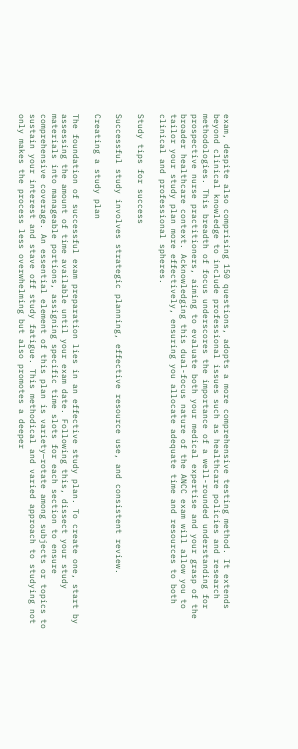exam, despite also comprising 150 questions, adopts a more comprehensive testing method. It extends beyond clinical knowledge to include professional issues such as healthcare policies and research methodologies. This breadth of focus underscores the importance of a well-rounded understanding for prospective nurse practitioners, aiming to evaluate both your medical expertise and your grasp of the broader healthcare context. Acknowledging this dual-focus nature of the ANCC exam will allow you to tailor your study plan more effectively, ensuring you allocate adequate time and resources to both clinical and professional spheres.

Study tips for success

Successful study involves strategic planning, effective resource use, and consistent review.

Creating a study plan

The foundation of successful exam preparation lies in an effective study plan. To create one, start by assessing the amount of time available until your exam date. Following this, dissect your study materials into manageable portions, assigning specific time slots for each section to ensure comprehensive coverage. An essential element of this plan is variety—rotate among subjects or topics to sustain your interest and stave off study fatigue. This methodical and varied approach to studying not only makes the process less overwhelming but also promotes a deeper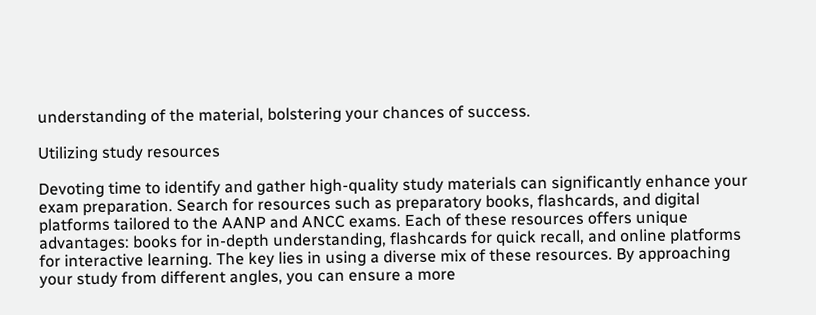understanding of the material, bolstering your chances of success.

Utilizing study resources

Devoting time to identify and gather high-quality study materials can significantly enhance your exam preparation. Search for resources such as preparatory books, flashcards, and digital platforms tailored to the AANP and ANCC exams. Each of these resources offers unique advantages: books for in-depth understanding, flashcards for quick recall, and online platforms for interactive learning. The key lies in using a diverse mix of these resources. By approaching your study from different angles, you can ensure a more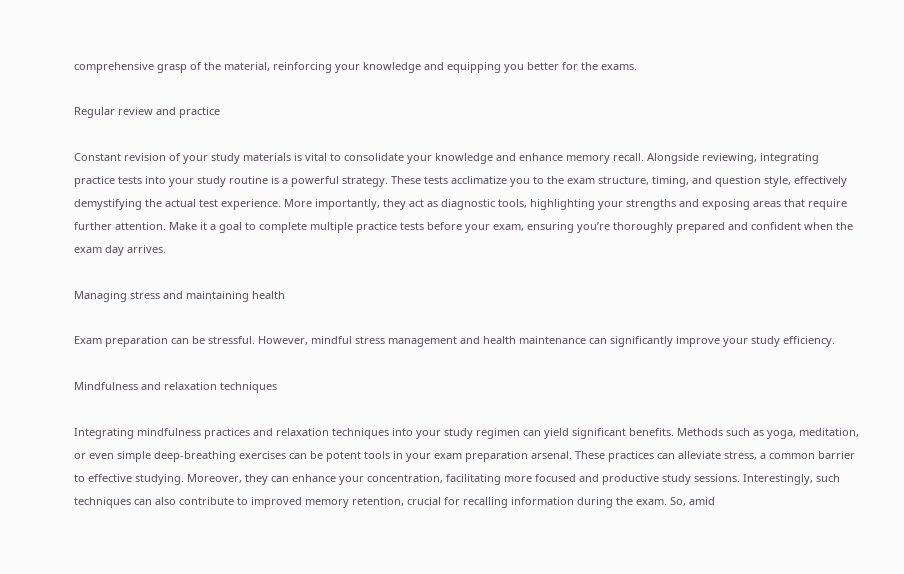comprehensive grasp of the material, reinforcing your knowledge and equipping you better for the exams.

Regular review and practice

Constant revision of your study materials is vital to consolidate your knowledge and enhance memory recall. Alongside reviewing, integrating practice tests into your study routine is a powerful strategy. These tests acclimatize you to the exam structure, timing, and question style, effectively demystifying the actual test experience. More importantly, they act as diagnostic tools, highlighting your strengths and exposing areas that require further attention. Make it a goal to complete multiple practice tests before your exam, ensuring you’re thoroughly prepared and confident when the exam day arrives.

Managing stress and maintaining health

Exam preparation can be stressful. However, mindful stress management and health maintenance can significantly improve your study efficiency.

Mindfulness and relaxation techniques

Integrating mindfulness practices and relaxation techniques into your study regimen can yield significant benefits. Methods such as yoga, meditation, or even simple deep-breathing exercises can be potent tools in your exam preparation arsenal. These practices can alleviate stress, a common barrier to effective studying. Moreover, they can enhance your concentration, facilitating more focused and productive study sessions. Interestingly, such techniques can also contribute to improved memory retention, crucial for recalling information during the exam. So, amid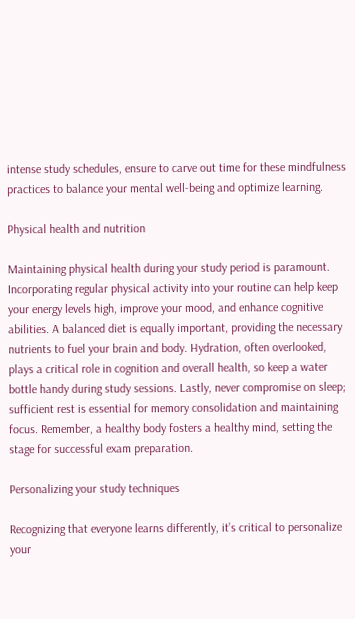intense study schedules, ensure to carve out time for these mindfulness practices to balance your mental well-being and optimize learning.

Physical health and nutrition

Maintaining physical health during your study period is paramount. Incorporating regular physical activity into your routine can help keep your energy levels high, improve your mood, and enhance cognitive abilities. A balanced diet is equally important, providing the necessary nutrients to fuel your brain and body. Hydration, often overlooked, plays a critical role in cognition and overall health, so keep a water bottle handy during study sessions. Lastly, never compromise on sleep; sufficient rest is essential for memory consolidation and maintaining focus. Remember, a healthy body fosters a healthy mind, setting the stage for successful exam preparation.

Personalizing your study techniques

Recognizing that everyone learns differently, it’s critical to personalize your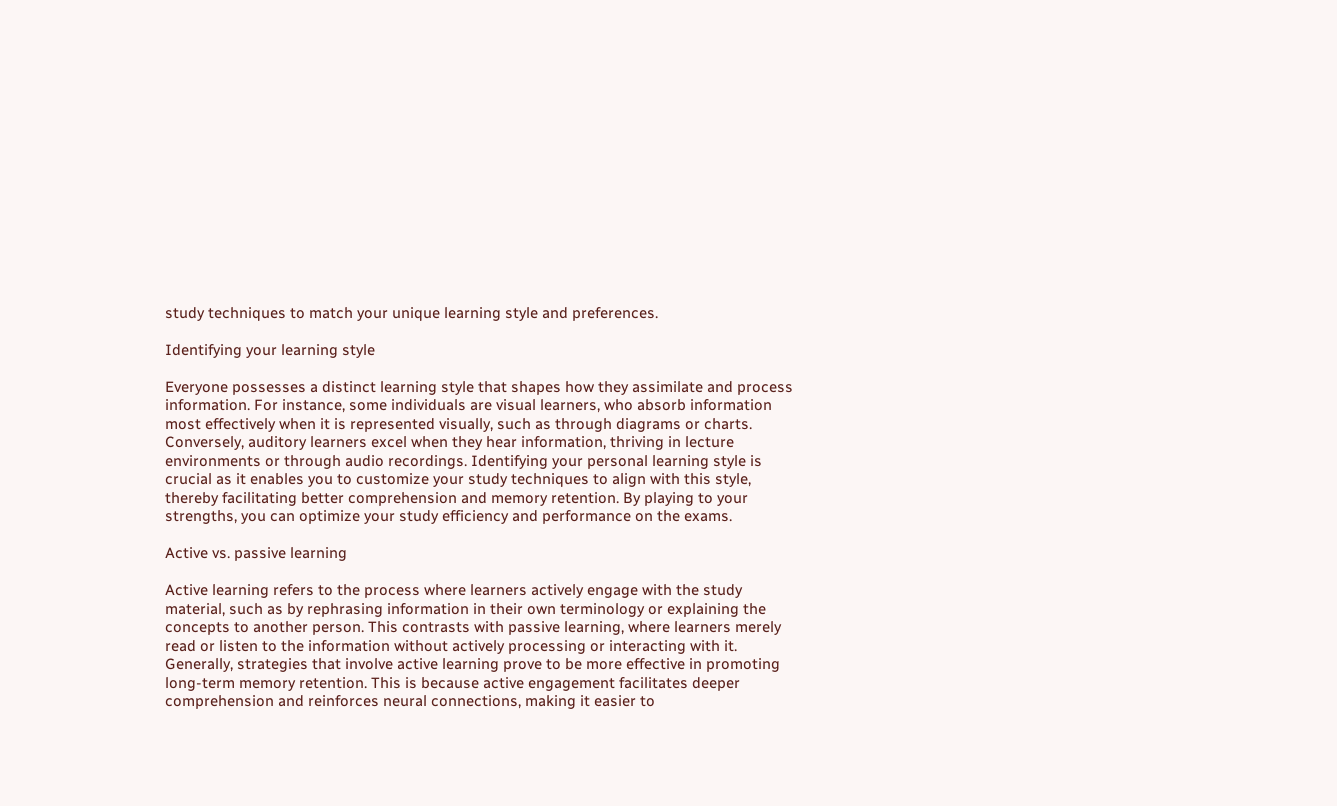study techniques to match your unique learning style and preferences.

Identifying your learning style

Everyone possesses a distinct learning style that shapes how they assimilate and process information. For instance, some individuals are visual learners, who absorb information most effectively when it is represented visually, such as through diagrams or charts. Conversely, auditory learners excel when they hear information, thriving in lecture environments or through audio recordings. Identifying your personal learning style is crucial as it enables you to customize your study techniques to align with this style, thereby facilitating better comprehension and memory retention. By playing to your strengths, you can optimize your study efficiency and performance on the exams.

Active vs. passive learning

Active learning refers to the process where learners actively engage with the study material, such as by rephrasing information in their own terminology or explaining the concepts to another person. This contrasts with passive learning, where learners merely read or listen to the information without actively processing or interacting with it. Generally, strategies that involve active learning prove to be more effective in promoting long-term memory retention. This is because active engagement facilitates deeper comprehension and reinforces neural connections, making it easier to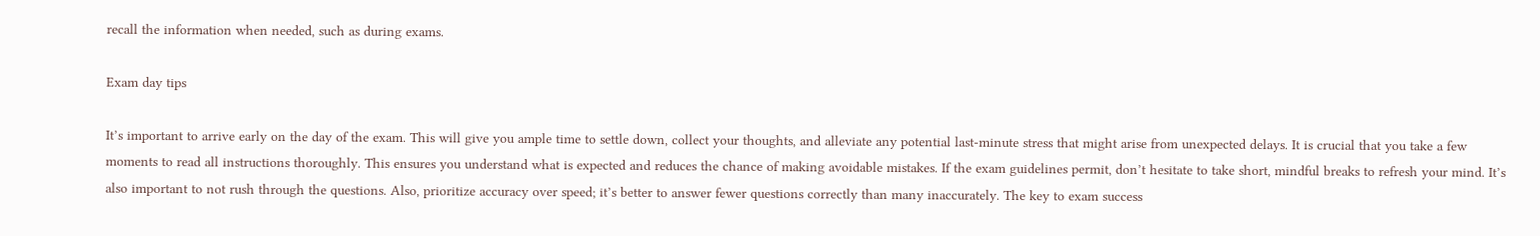recall the information when needed, such as during exams.

Exam day tips

It’s important to arrive early on the day of the exam. This will give you ample time to settle down, collect your thoughts, and alleviate any potential last-minute stress that might arise from unexpected delays. It is crucial that you take a few moments to read all instructions thoroughly. This ensures you understand what is expected and reduces the chance of making avoidable mistakes. If the exam guidelines permit, don’t hesitate to take short, mindful breaks to refresh your mind. It’s also important to not rush through the questions. Also, prioritize accuracy over speed; it’s better to answer fewer questions correctly than many inaccurately. The key to exam success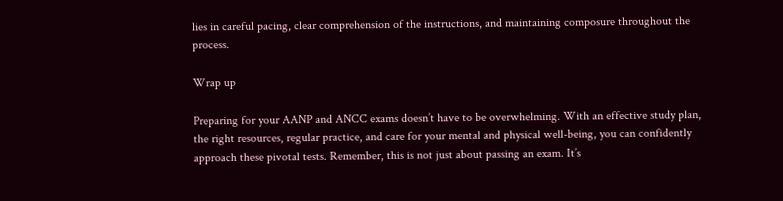lies in careful pacing, clear comprehension of the instructions, and maintaining composure throughout the process.

Wrap up

Preparing for your AANP and ANCC exams doesn’t have to be overwhelming. With an effective study plan, the right resources, regular practice, and care for your mental and physical well-being, you can confidently approach these pivotal tests. Remember, this is not just about passing an exam. It’s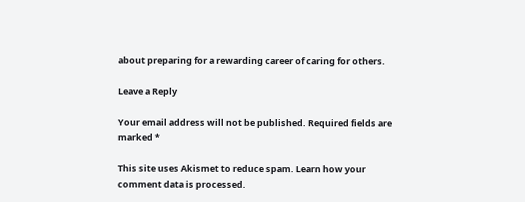about preparing for a rewarding career of caring for others.

Leave a Reply

Your email address will not be published. Required fields are marked *

This site uses Akismet to reduce spam. Learn how your comment data is processed.